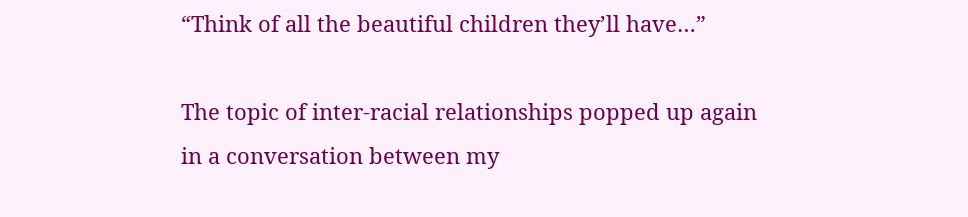“Think of all the beautiful children they’ll have…”

The topic of inter-racial relationships popped up again in a conversation between my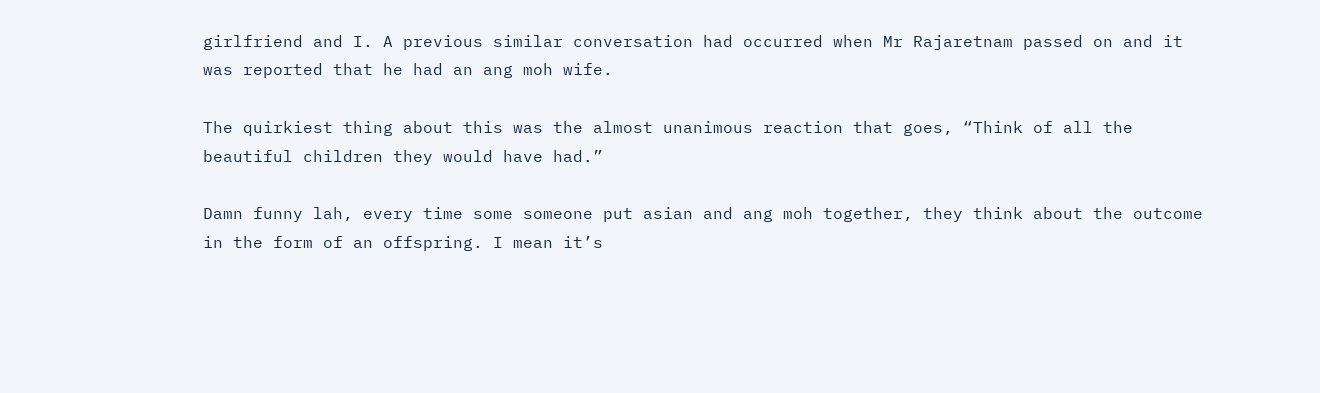girlfriend and I. A previous similar conversation had occurred when Mr Rajaretnam passed on and it was reported that he had an ang moh wife.

The quirkiest thing about this was the almost unanimous reaction that goes, “Think of all the beautiful children they would have had.”

Damn funny lah, every time some someone put asian and ang moh together, they think about the outcome in the form of an offspring. I mean it’s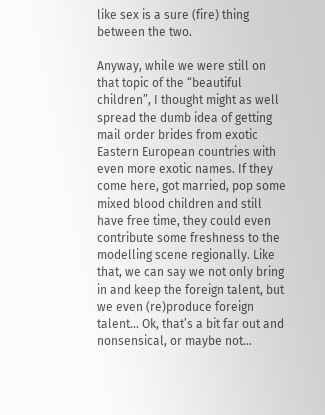like sex is a sure (fire) thing between the two.

Anyway, while we were still on that topic of the “beautiful children”, I thought might as well spread the dumb idea of getting mail order brides from exotic Eastern European countries with even more exotic names. If they come here, got married, pop some mixed blood children and still have free time, they could even contribute some freshness to the modelling scene regionally. Like that, we can say we not only bring in and keep the foreign talent, but we even (re)produce foreign talent… Ok, that’s a bit far out and nonsensical, or maybe not…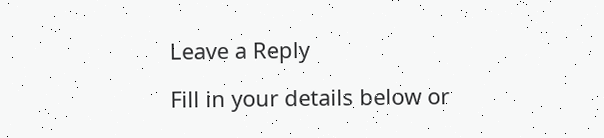Leave a Reply

Fill in your details below or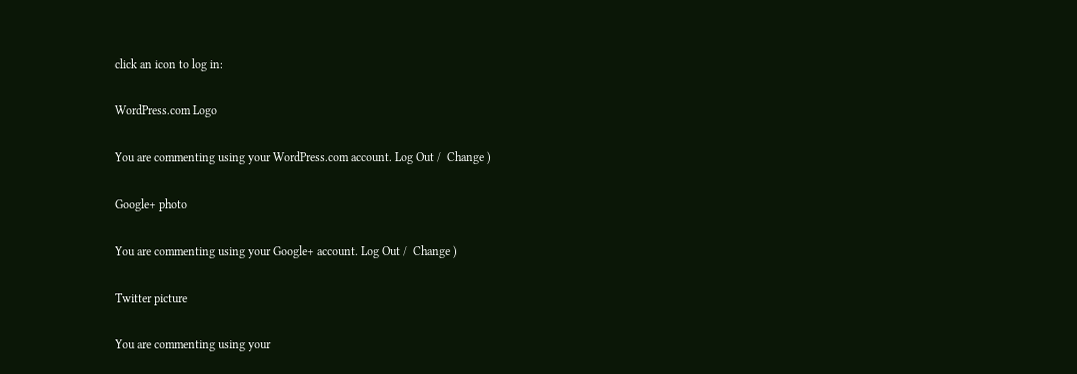click an icon to log in:

WordPress.com Logo

You are commenting using your WordPress.com account. Log Out /  Change )

Google+ photo

You are commenting using your Google+ account. Log Out /  Change )

Twitter picture

You are commenting using your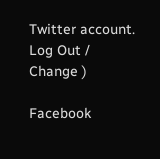Twitter account. Log Out /  Change )

Facebook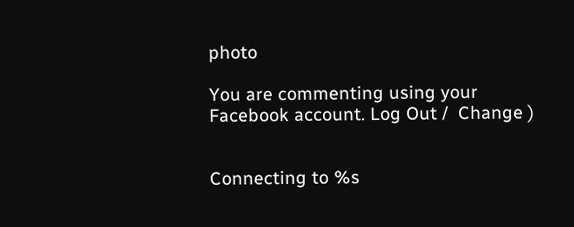photo

You are commenting using your Facebook account. Log Out /  Change )


Connecting to %s